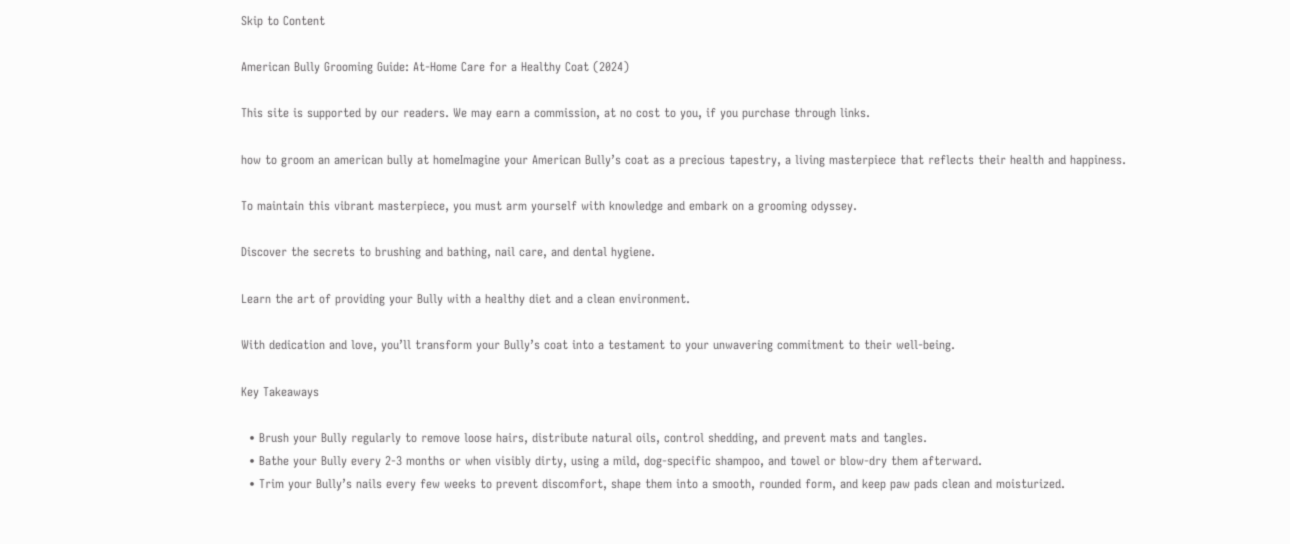Skip to Content

American Bully Grooming Guide: At-Home Care for a Healthy Coat (2024)

This site is supported by our readers. We may earn a commission, at no cost to you, if you purchase through links.

how to groom an american bully at homeImagine your American Bully’s coat as a precious tapestry, a living masterpiece that reflects their health and happiness.

To maintain this vibrant masterpiece, you must arm yourself with knowledge and embark on a grooming odyssey.

Discover the secrets to brushing and bathing, nail care, and dental hygiene.

Learn the art of providing your Bully with a healthy diet and a clean environment.

With dedication and love, you’ll transform your Bully’s coat into a testament to your unwavering commitment to their well-being.

Key Takeaways

  • Brush your Bully regularly to remove loose hairs, distribute natural oils, control shedding, and prevent mats and tangles.
  • Bathe your Bully every 2-3 months or when visibly dirty, using a mild, dog-specific shampoo, and towel or blow-dry them afterward.
  • Trim your Bully’s nails every few weeks to prevent discomfort, shape them into a smooth, rounded form, and keep paw pads clean and moisturized.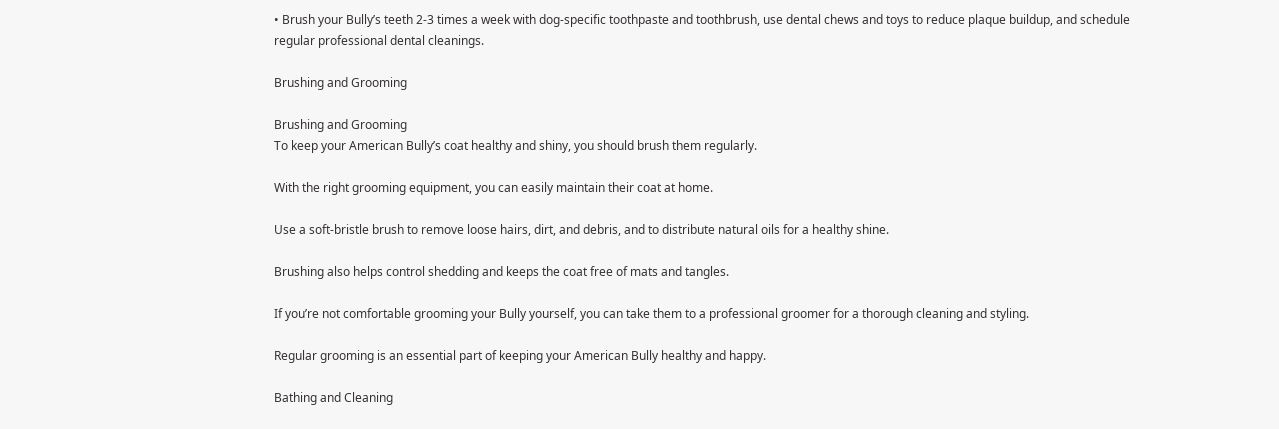• Brush your Bully’s teeth 2-3 times a week with dog-specific toothpaste and toothbrush, use dental chews and toys to reduce plaque buildup, and schedule regular professional dental cleanings.

Brushing and Grooming

Brushing and Grooming
To keep your American Bully’s coat healthy and shiny, you should brush them regularly.

With the right grooming equipment, you can easily maintain their coat at home.

Use a soft-bristle brush to remove loose hairs, dirt, and debris, and to distribute natural oils for a healthy shine.

Brushing also helps control shedding and keeps the coat free of mats and tangles.

If you’re not comfortable grooming your Bully yourself, you can take them to a professional groomer for a thorough cleaning and styling.

Regular grooming is an essential part of keeping your American Bully healthy and happy.

Bathing and Cleaning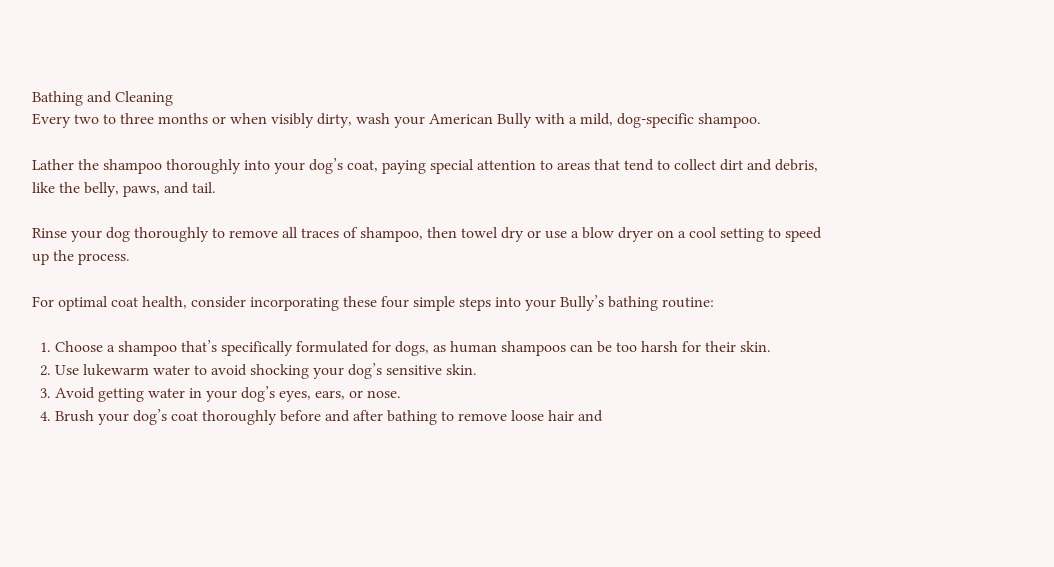Bathing and Cleaning
Every two to three months or when visibly dirty, wash your American Bully with a mild, dog-specific shampoo.

Lather the shampoo thoroughly into your dog’s coat, paying special attention to areas that tend to collect dirt and debris, like the belly, paws, and tail.

Rinse your dog thoroughly to remove all traces of shampoo, then towel dry or use a blow dryer on a cool setting to speed up the process.

For optimal coat health, consider incorporating these four simple steps into your Bully’s bathing routine:

  1. Choose a shampoo that’s specifically formulated for dogs, as human shampoos can be too harsh for their skin.
  2. Use lukewarm water to avoid shocking your dog’s sensitive skin.
  3. Avoid getting water in your dog’s eyes, ears, or nose.
  4. Brush your dog’s coat thoroughly before and after bathing to remove loose hair and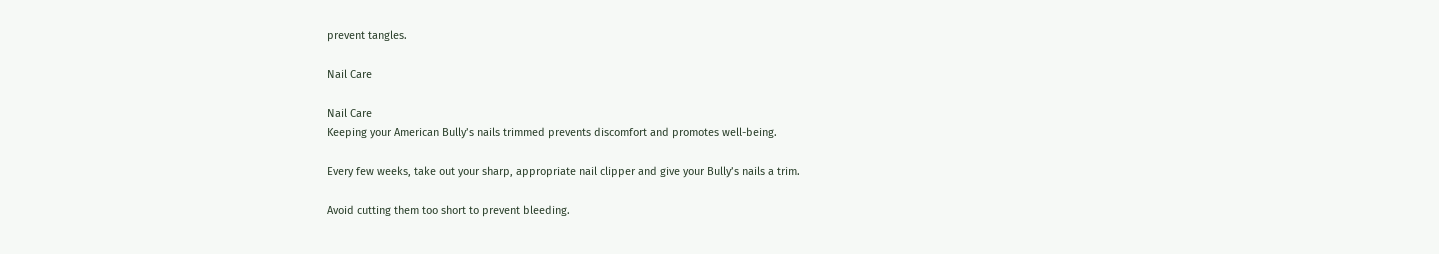prevent tangles.

Nail Care

Nail Care
Keeping your American Bully’s nails trimmed prevents discomfort and promotes well-being.

Every few weeks, take out your sharp, appropriate nail clipper and give your Bully’s nails a trim.

Avoid cutting them too short to prevent bleeding.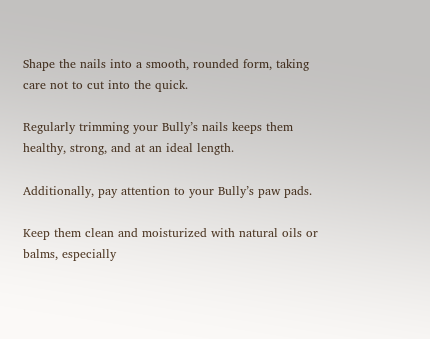Shape the nails into a smooth, rounded form, taking care not to cut into the quick.

Regularly trimming your Bully’s nails keeps them healthy, strong, and at an ideal length.

Additionally, pay attention to your Bully’s paw pads.

Keep them clean and moisturized with natural oils or balms, especially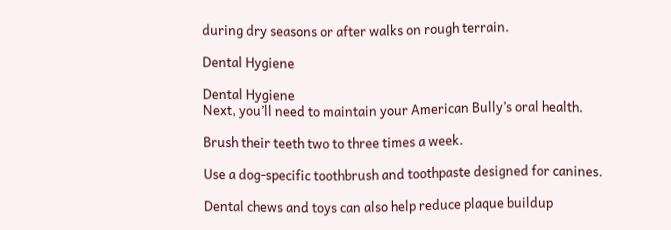during dry seasons or after walks on rough terrain.

Dental Hygiene

Dental Hygiene
Next, you’ll need to maintain your American Bully’s oral health.

Brush their teeth two to three times a week.

Use a dog-specific toothbrush and toothpaste designed for canines.

Dental chews and toys can also help reduce plaque buildup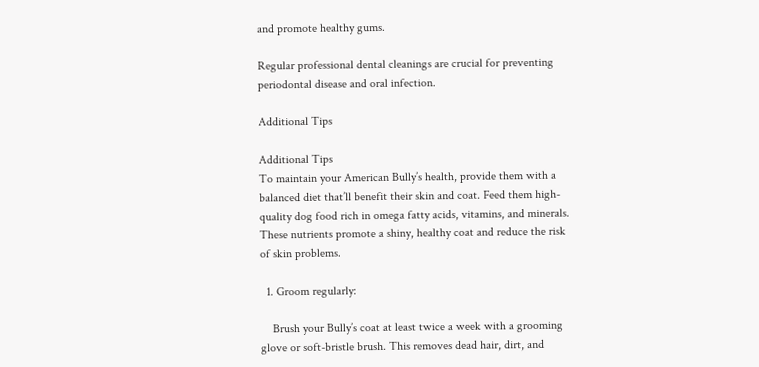and promote healthy gums.

Regular professional dental cleanings are crucial for preventing periodontal disease and oral infection.

Additional Tips

Additional Tips
To maintain your American Bully’s health, provide them with a balanced diet that’ll benefit their skin and coat. Feed them high-quality dog food rich in omega fatty acids, vitamins, and minerals. These nutrients promote a shiny, healthy coat and reduce the risk of skin problems.

  1. Groom regularly:

    Brush your Bully’s coat at least twice a week with a grooming glove or soft-bristle brush. This removes dead hair, dirt, and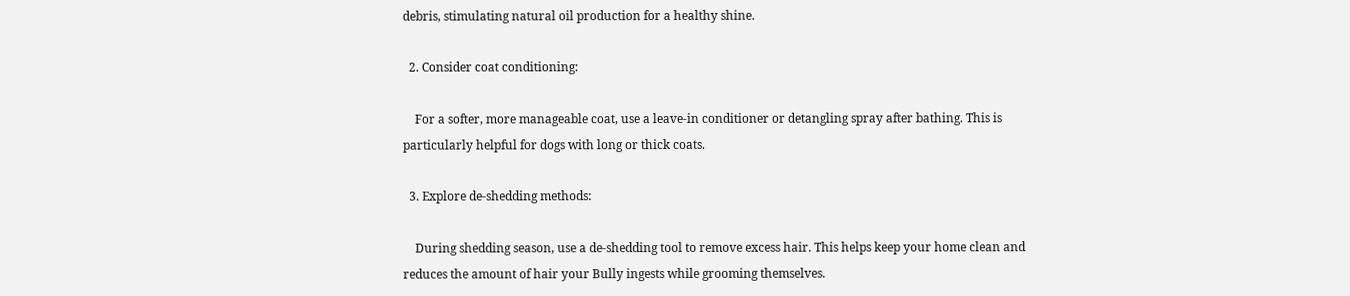debris, stimulating natural oil production for a healthy shine.

  2. Consider coat conditioning:

    For a softer, more manageable coat, use a leave-in conditioner or detangling spray after bathing. This is particularly helpful for dogs with long or thick coats.

  3. Explore de-shedding methods:

    During shedding season, use a de-shedding tool to remove excess hair. This helps keep your home clean and reduces the amount of hair your Bully ingests while grooming themselves.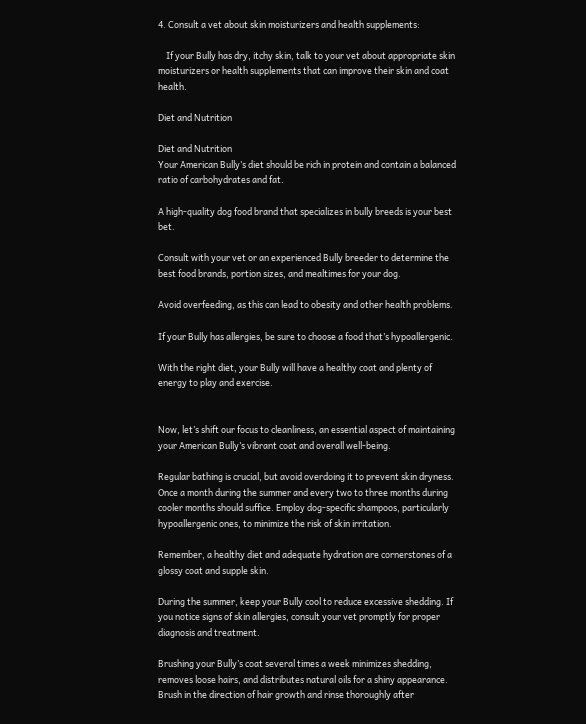4. Consult a vet about skin moisturizers and health supplements:

    If your Bully has dry, itchy skin, talk to your vet about appropriate skin moisturizers or health supplements that can improve their skin and coat health.

Diet and Nutrition

Diet and Nutrition
Your American Bully’s diet should be rich in protein and contain a balanced ratio of carbohydrates and fat.

A high-quality dog food brand that specializes in bully breeds is your best bet.

Consult with your vet or an experienced Bully breeder to determine the best food brands, portion sizes, and mealtimes for your dog.

Avoid overfeeding, as this can lead to obesity and other health problems.

If your Bully has allergies, be sure to choose a food that’s hypoallergenic.

With the right diet, your Bully will have a healthy coat and plenty of energy to play and exercise.


Now, let’s shift our focus to cleanliness, an essential aspect of maintaining your American Bully’s vibrant coat and overall well-being.

Regular bathing is crucial, but avoid overdoing it to prevent skin dryness. Once a month during the summer and every two to three months during cooler months should suffice. Employ dog-specific shampoos, particularly hypoallergenic ones, to minimize the risk of skin irritation.

Remember, a healthy diet and adequate hydration are cornerstones of a glossy coat and supple skin.

During the summer, keep your Bully cool to reduce excessive shedding. If you notice signs of skin allergies, consult your vet promptly for proper diagnosis and treatment.

Brushing your Bully’s coat several times a week minimizes shedding, removes loose hairs, and distributes natural oils for a shiny appearance. Brush in the direction of hair growth and rinse thoroughly after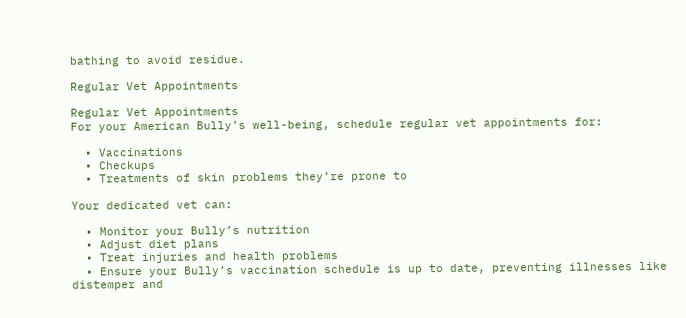bathing to avoid residue.

Regular Vet Appointments

Regular Vet Appointments
For your American Bully’s well-being, schedule regular vet appointments for:

  • Vaccinations
  • Checkups
  • Treatments of skin problems they’re prone to

Your dedicated vet can:

  • Monitor your Bully’s nutrition
  • Adjust diet plans
  • Treat injuries and health problems
  • Ensure your Bully’s vaccination schedule is up to date, preventing illnesses like distemper and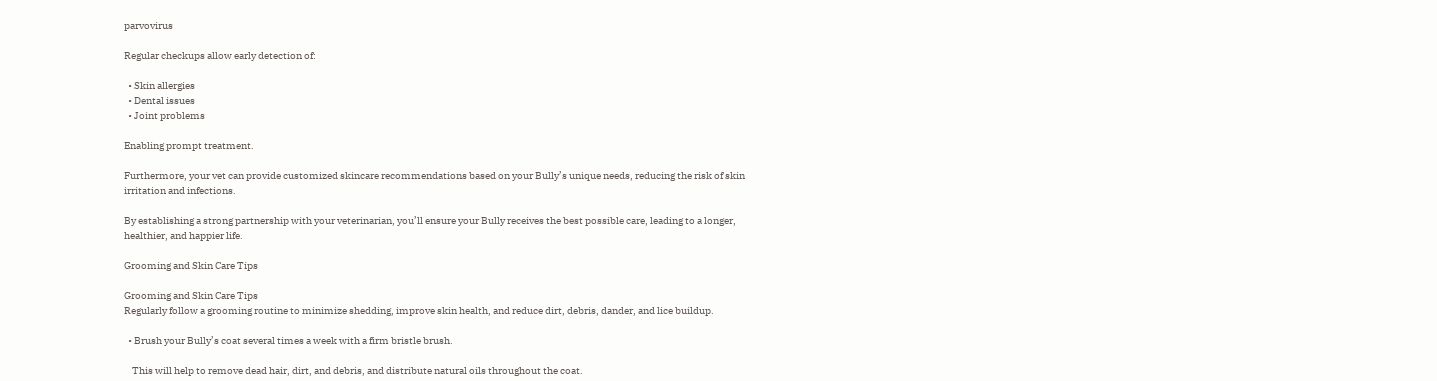parvovirus

Regular checkups allow early detection of:

  • Skin allergies
  • Dental issues
  • Joint problems

Enabling prompt treatment.

Furthermore, your vet can provide customized skincare recommendations based on your Bully’s unique needs, reducing the risk of skin irritation and infections.

By establishing a strong partnership with your veterinarian, you’ll ensure your Bully receives the best possible care, leading to a longer, healthier, and happier life.

Grooming and Skin Care Tips

Grooming and Skin Care Tips
Regularly follow a grooming routine to minimize shedding, improve skin health, and reduce dirt, debris, dander, and lice buildup.

  • Brush your Bully’s coat several times a week with a firm bristle brush.

    This will help to remove dead hair, dirt, and debris, and distribute natural oils throughout the coat.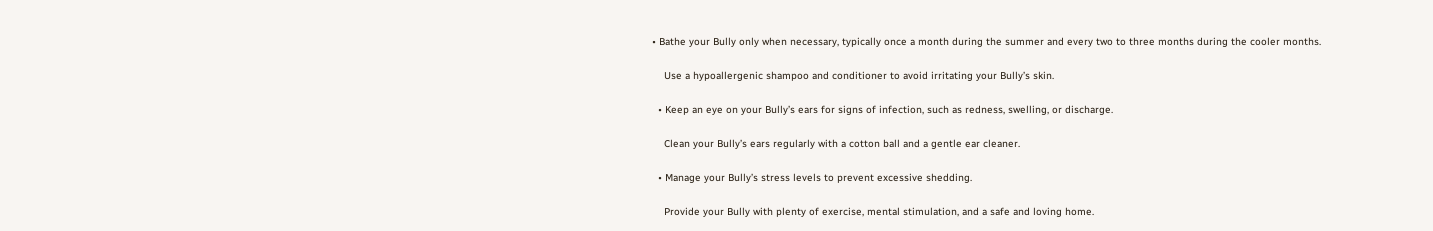• Bathe your Bully only when necessary, typically once a month during the summer and every two to three months during the cooler months.

    Use a hypoallergenic shampoo and conditioner to avoid irritating your Bully’s skin.

  • Keep an eye on your Bully’s ears for signs of infection, such as redness, swelling, or discharge.

    Clean your Bully’s ears regularly with a cotton ball and a gentle ear cleaner.

  • Manage your Bully’s stress levels to prevent excessive shedding.

    Provide your Bully with plenty of exercise, mental stimulation, and a safe and loving home.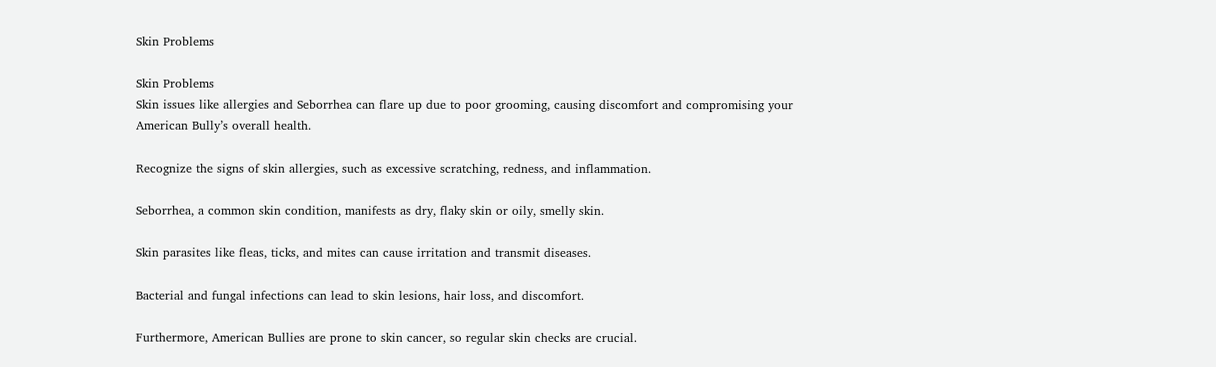Skin Problems

Skin Problems
Skin issues like allergies and Seborrhea can flare up due to poor grooming, causing discomfort and compromising your American Bully’s overall health.

Recognize the signs of skin allergies, such as excessive scratching, redness, and inflammation.

Seborrhea, a common skin condition, manifests as dry, flaky skin or oily, smelly skin.

Skin parasites like fleas, ticks, and mites can cause irritation and transmit diseases.

Bacterial and fungal infections can lead to skin lesions, hair loss, and discomfort.

Furthermore, American Bullies are prone to skin cancer, so regular skin checks are crucial.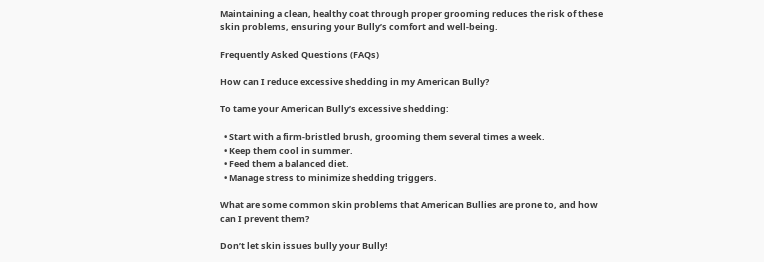Maintaining a clean, healthy coat through proper grooming reduces the risk of these skin problems, ensuring your Bully’s comfort and well-being.

Frequently Asked Questions (FAQs)

How can I reduce excessive shedding in my American Bully?

To tame your American Bully’s excessive shedding:

  • Start with a firm-bristled brush, grooming them several times a week.
  • Keep them cool in summer.
  • Feed them a balanced diet.
  • Manage stress to minimize shedding triggers.

What are some common skin problems that American Bullies are prone to, and how can I prevent them?

Don’t let skin issues bully your Bully!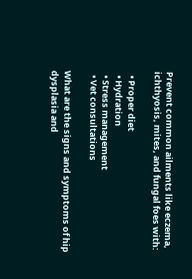Prevent common ailments like eczema, ichthyosis, mites, and fungal foes with:

  • Proper diet
  • Hydration
  • Stress management
  • Vet consultations

What are the signs and symptoms of hip dysplasia and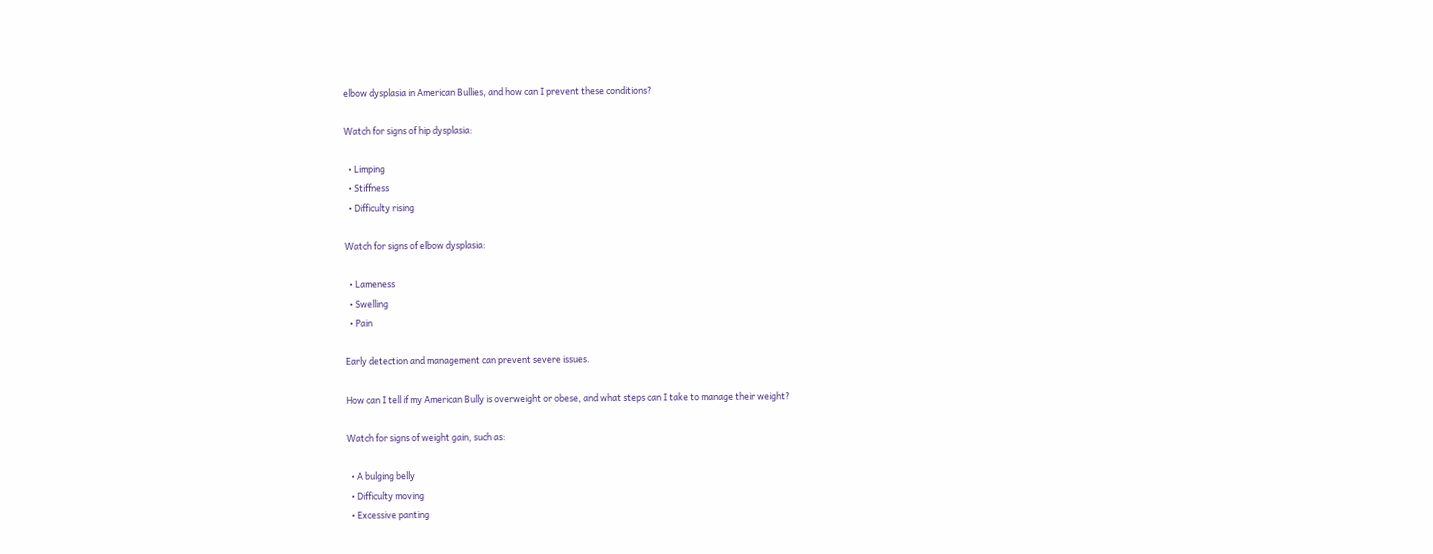elbow dysplasia in American Bullies, and how can I prevent these conditions?

Watch for signs of hip dysplasia:

  • Limping
  • Stiffness
  • Difficulty rising

Watch for signs of elbow dysplasia:

  • Lameness
  • Swelling
  • Pain

Early detection and management can prevent severe issues.

How can I tell if my American Bully is overweight or obese, and what steps can I take to manage their weight?

Watch for signs of weight gain, such as:

  • A bulging belly
  • Difficulty moving
  • Excessive panting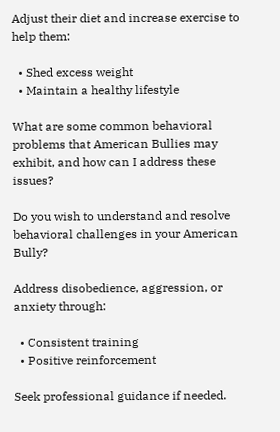Adjust their diet and increase exercise to help them:

  • Shed excess weight
  • Maintain a healthy lifestyle

What are some common behavioral problems that American Bullies may exhibit, and how can I address these issues?

Do you wish to understand and resolve behavioral challenges in your American Bully?

Address disobedience, aggression, or anxiety through:

  • Consistent training
  • Positive reinforcement

Seek professional guidance if needed.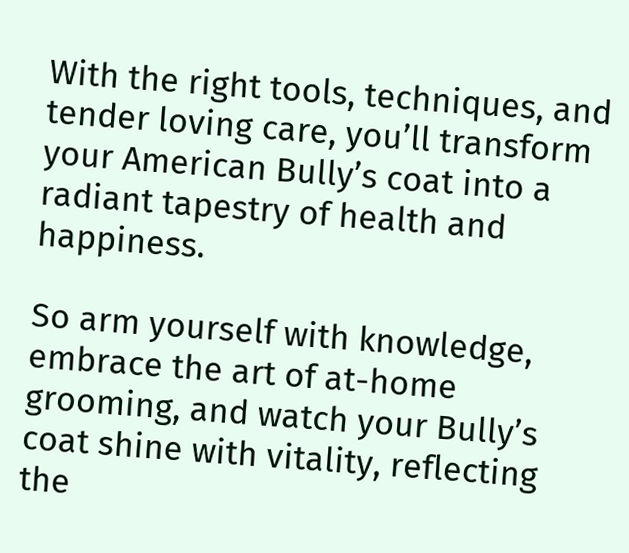With the right tools, techniques, and tender loving care, you’ll transform your American Bully’s coat into a radiant tapestry of health and happiness.

So arm yourself with knowledge, embrace the art of at-home grooming, and watch your Bully’s coat shine with vitality, reflecting the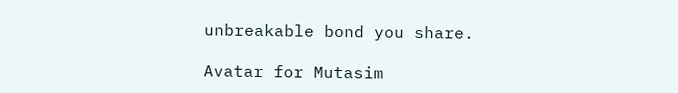unbreakable bond you share.

Avatar for Mutasim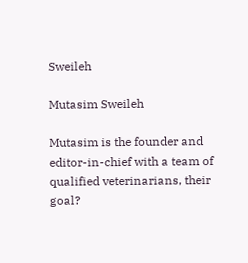Sweileh

Mutasim Sweileh

Mutasim is the founder and editor-in-chief with a team of qualified veterinarians, their goal?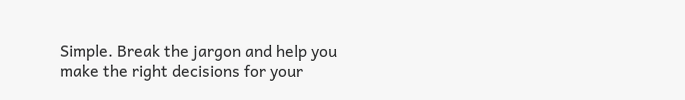Simple. Break the jargon and help you make the right decisions for your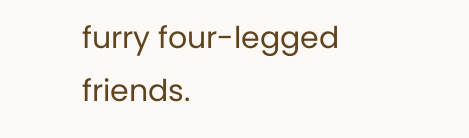furry four-legged friends.